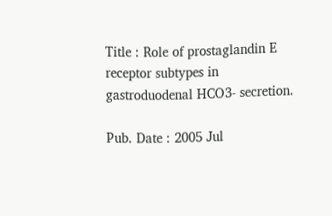Title : Role of prostaglandin E receptor subtypes in gastroduodenal HCO3- secretion.

Pub. Date : 2005 Jul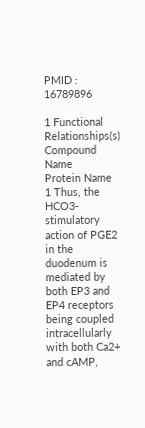PMID : 16789896

1 Functional Relationships(s)
Compound Name
Protein Name
1 Thus, the HCO3- stimulatory action of PGE2 in the duodenum is mediated by both EP3 and EP4 receptors being coupled intracellularly with both Ca2+ and cAMP,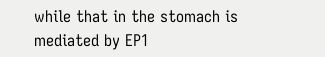while that in the stomach is mediated by EP1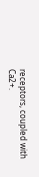receptors, coupled with Ca2+.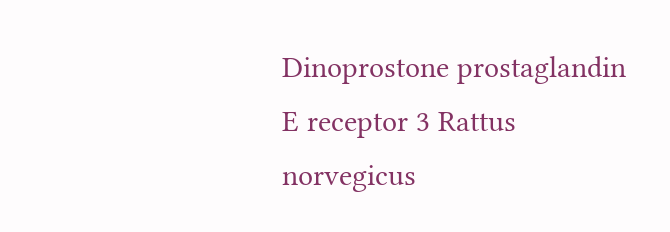Dinoprostone prostaglandin E receptor 3 Rattus norvegicus